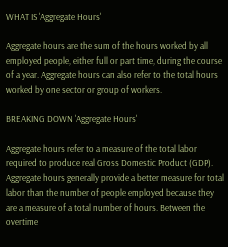WHAT IS 'Aggregate Hours'

Aggregate hours are the sum of the hours worked by all employed people, either full or part time, during the course of a year. Aggregate hours can also refer to the total hours worked by one sector or group of workers.

BREAKING DOWN 'Aggregate Hours'

Aggregate hours refer to a measure of the total labor required to produce real Gross Domestic Product (GDP). Aggregate hours generally provide a better measure for total labor than the number of people employed because they are a measure of a total number of hours. Between the overtime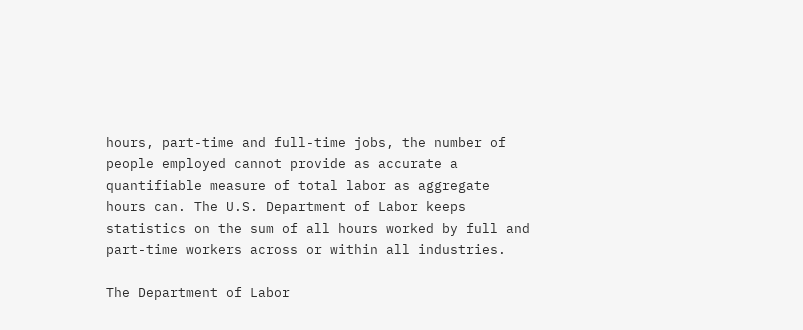hours, part-time and full-time jobs, the number of people employed cannot provide as accurate a quantifiable measure of total labor as aggregate hours can. The U.S. Department of Labor keeps statistics on the sum of all hours worked by full and part-time workers across or within all industries.

The Department of Labor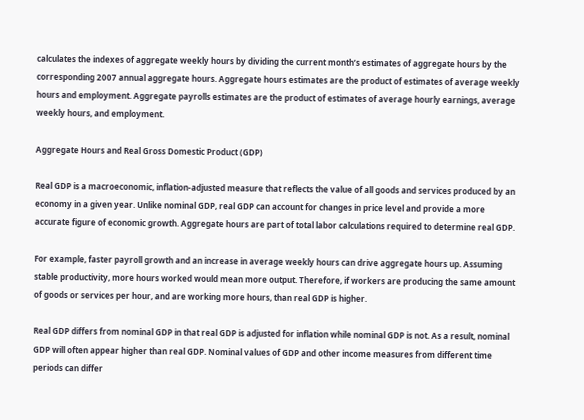calculates the indexes of aggregate weekly hours by dividing the current month’s estimates of aggregate hours by the corresponding 2007 annual aggregate hours. Aggregate hours estimates are the product of estimates of average weekly hours and employment. Aggregate payrolls estimates are the product of estimates of average hourly earnings, average weekly hours, and employment.

Aggregate Hours and Real Gross Domestic Product (GDP)

Real GDP is a macroeconomic, inflation-adjusted measure that reflects the value of all goods and services produced by an economy in a given year. Unlike nominal GDP, real GDP can account for changes in price level and provide a more accurate figure of economic growth. Aggregate hours are part of total labor calculations required to determine real GDP.

For example, faster payroll growth and an increase in average weekly hours can drive aggregate hours up. Assuming stable productivity, more hours worked would mean more output. Therefore, if workers are producing the same amount of goods or services per hour, and are working more hours, than real GDP is higher.

Real GDP differs from nominal GDP in that real GDP is adjusted for inflation while nominal GDP is not. As a result, nominal GDP will often appear higher than real GDP. Nominal values of GDP and other income measures from different time periods can differ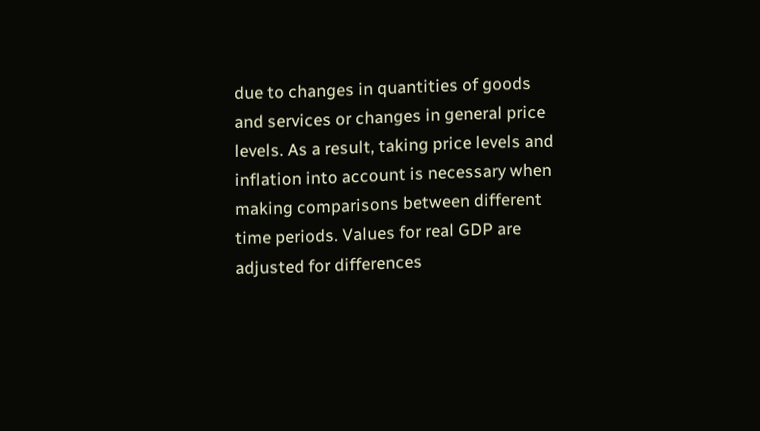due to changes in quantities of goods and services or changes in general price levels. As a result, taking price levels and inflation into account is necessary when making comparisons between different time periods. Values for real GDP are adjusted for differences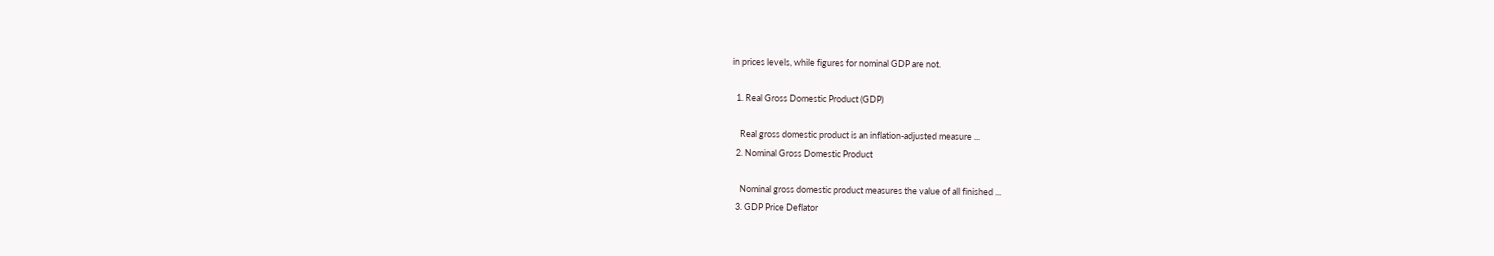in prices levels, while figures for nominal GDP are not.

  1. Real Gross Domestic Product (GDP)

    Real gross domestic product is an inflation-adjusted measure ...
  2. Nominal Gross Domestic Product

    Nominal gross domestic product measures the value of all finished ...
  3. GDP Price Deflator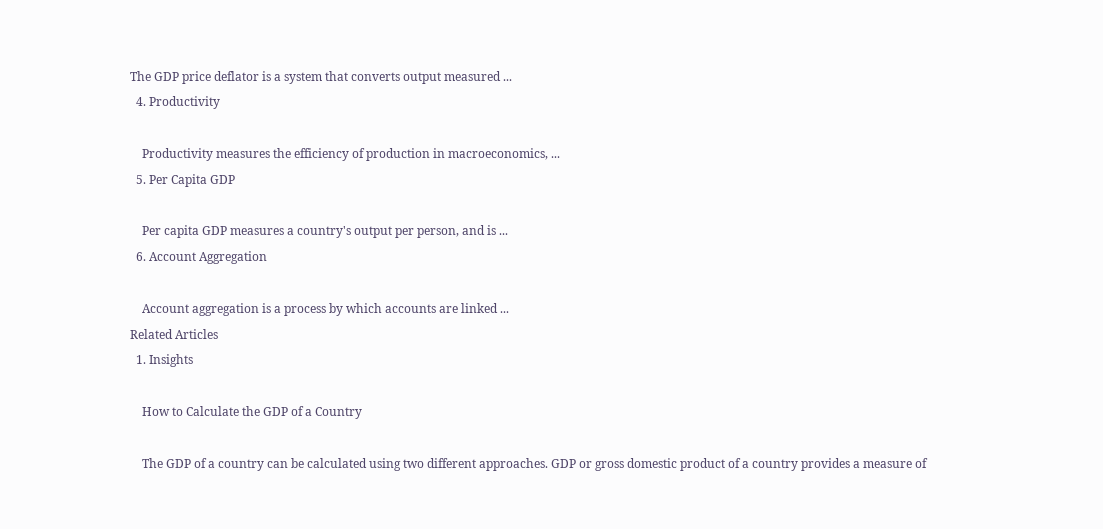The GDP price deflator is a system that converts output measured ...
  4. Productivity

    Productivity measures the efficiency of production in macroeconomics, ...
  5. Per Capita GDP

    Per capita GDP measures a country's output per person, and is ...
  6. Account Aggregation

    Account aggregation is a process by which accounts are linked ...
Related Articles
  1. Insights

    How to Calculate the GDP of a Country

    The GDP of a country can be calculated using two different approaches. GDP or gross domestic product of a country provides a measure of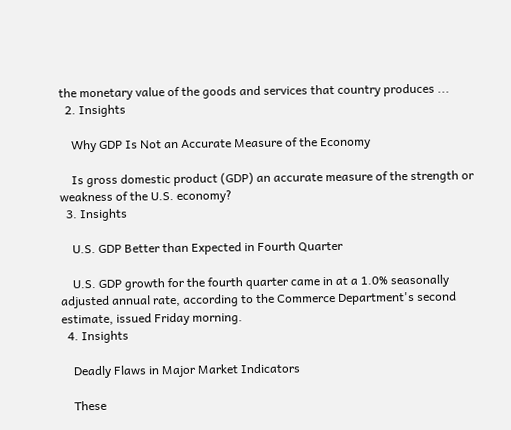the monetary value of the goods and services that country produces ...
  2. Insights

    Why GDP Is Not an Accurate Measure of the Economy

    Is gross domestic product (GDP) an accurate measure of the strength or weakness of the U.S. economy?
  3. Insights

    U.S. GDP Better than Expected in Fourth Quarter

    U.S. GDP growth for the fourth quarter came in at a 1.0% seasonally adjusted annual rate, according to the Commerce Department's second estimate, issued Friday morning.
  4. Insights

    Deadly Flaws in Major Market Indicators

    These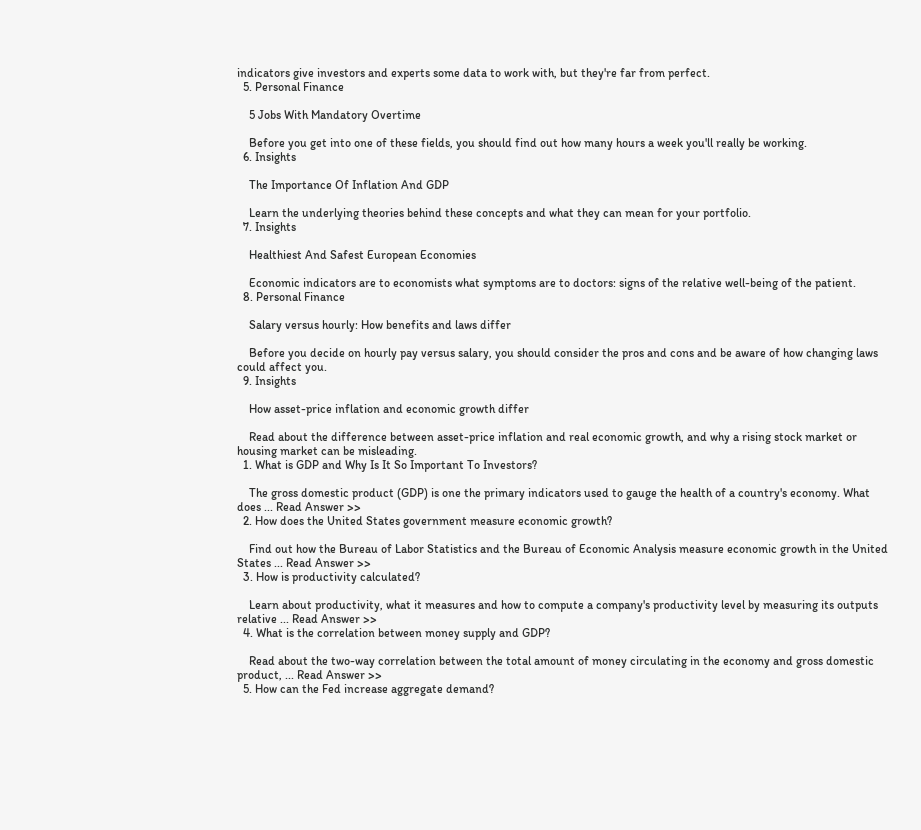indicators give investors and experts some data to work with, but they're far from perfect.
  5. Personal Finance

    5 Jobs With Mandatory Overtime

    Before you get into one of these fields, you should find out how many hours a week you'll really be working.
  6. Insights

    The Importance Of Inflation And GDP

    Learn the underlying theories behind these concepts and what they can mean for your portfolio.
  7. Insights

    Healthiest And Safest European Economies

    Economic indicators are to economists what symptoms are to doctors: signs of the relative well-being of the patient.
  8. Personal Finance

    Salary versus hourly: How benefits and laws differ

    Before you decide on hourly pay versus salary, you should consider the pros and cons and be aware of how changing laws could affect you.
  9. Insights

    How asset-price inflation and economic growth differ

    Read about the difference between asset-price inflation and real economic growth, and why a rising stock market or housing market can be misleading.
  1. What is GDP and Why Is It So Important To Investors?

    The gross domestic product (GDP) is one the primary indicators used to gauge the health of a country's economy. What does ... Read Answer >>
  2. How does the United States government measure economic growth?

    Find out how the Bureau of Labor Statistics and the Bureau of Economic Analysis measure economic growth in the United States ... Read Answer >>
  3. How is productivity calculated?

    Learn about productivity, what it measures and how to compute a company's productivity level by measuring its outputs relative ... Read Answer >>
  4. What is the correlation between money supply and GDP?

    Read about the two-way correlation between the total amount of money circulating in the economy and gross domestic product, ... Read Answer >>
  5. How can the Fed increase aggregate demand?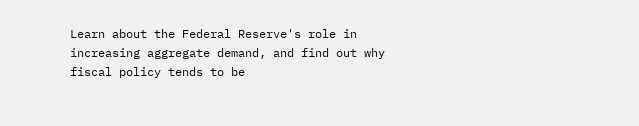Learn about the Federal Reserve's role in increasing aggregate demand, and find out why fiscal policy tends to be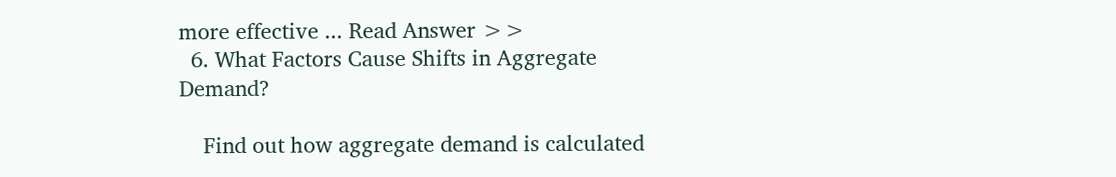more effective ... Read Answer >>
  6. What Factors Cause Shifts in Aggregate Demand?

    Find out how aggregate demand is calculated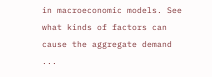in macroeconomic models. See what kinds of factors can cause the aggregate demand ...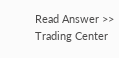Read Answer >>
Trading Center